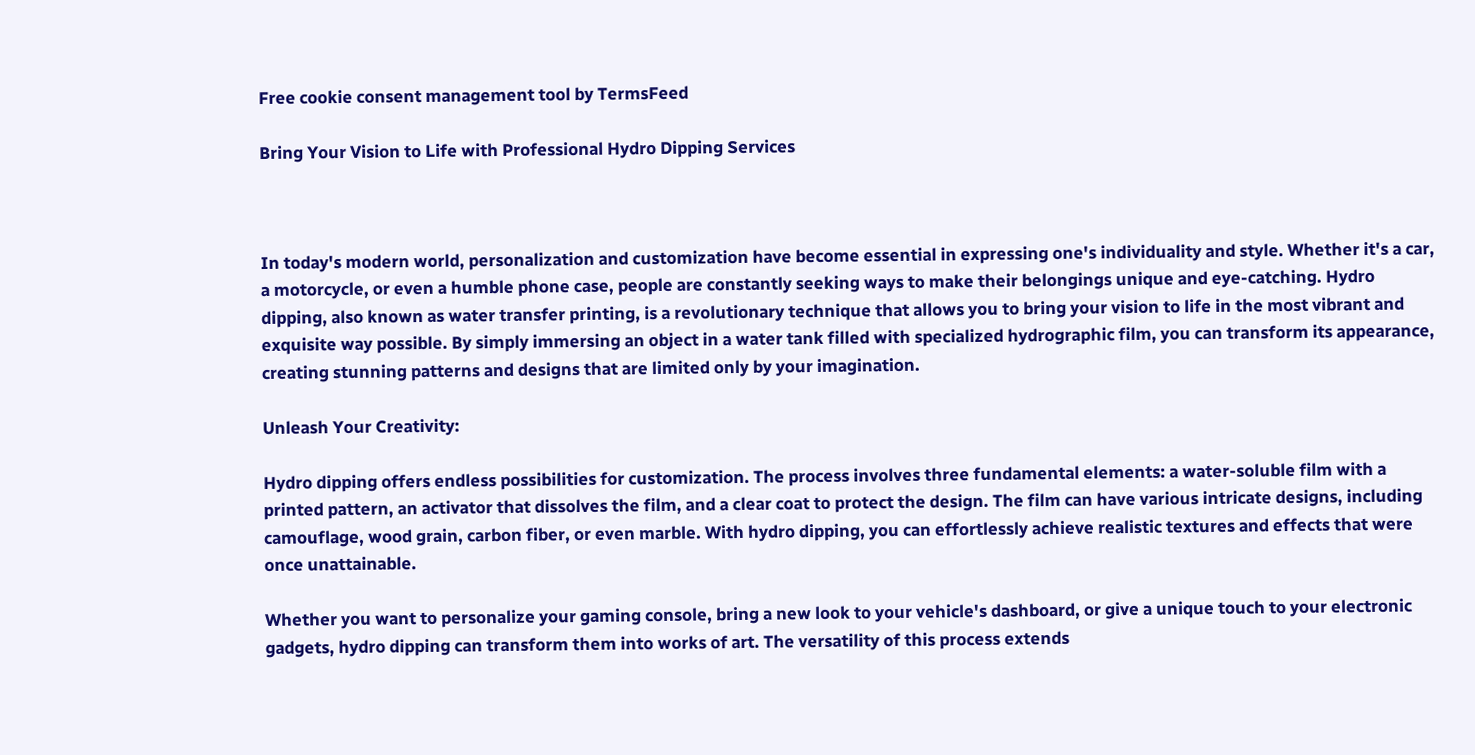Free cookie consent management tool by TermsFeed

Bring Your Vision to Life with Professional Hydro Dipping Services



In today's modern world, personalization and customization have become essential in expressing one's individuality and style. Whether it's a car, a motorcycle, or even a humble phone case, people are constantly seeking ways to make their belongings unique and eye-catching. Hydro dipping, also known as water transfer printing, is a revolutionary technique that allows you to bring your vision to life in the most vibrant and exquisite way possible. By simply immersing an object in a water tank filled with specialized hydrographic film, you can transform its appearance, creating stunning patterns and designs that are limited only by your imagination.

Unleash Your Creativity:

Hydro dipping offers endless possibilities for customization. The process involves three fundamental elements: a water-soluble film with a printed pattern, an activator that dissolves the film, and a clear coat to protect the design. The film can have various intricate designs, including camouflage, wood grain, carbon fiber, or even marble. With hydro dipping, you can effortlessly achieve realistic textures and effects that were once unattainable.

Whether you want to personalize your gaming console, bring a new look to your vehicle's dashboard, or give a unique touch to your electronic gadgets, hydro dipping can transform them into works of art. The versatility of this process extends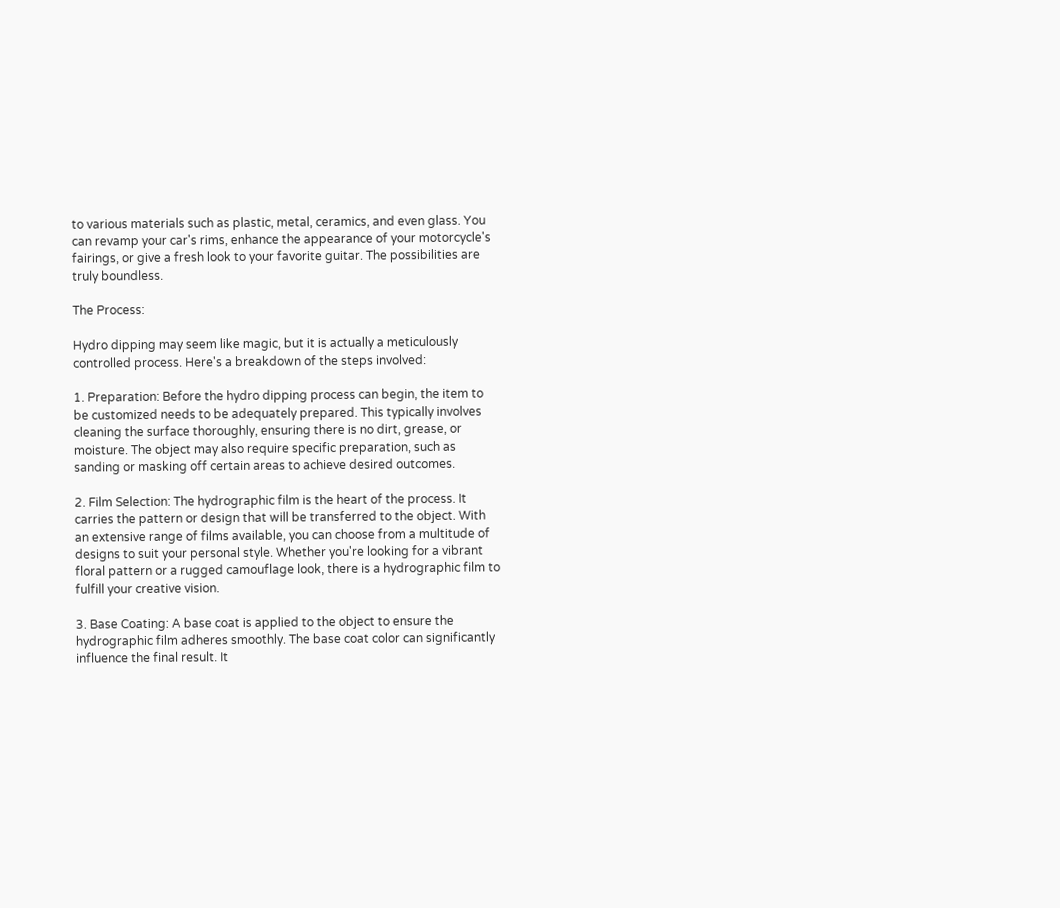to various materials such as plastic, metal, ceramics, and even glass. You can revamp your car's rims, enhance the appearance of your motorcycle's fairings, or give a fresh look to your favorite guitar. The possibilities are truly boundless.

The Process:

Hydro dipping may seem like magic, but it is actually a meticulously controlled process. Here's a breakdown of the steps involved:

1. Preparation: Before the hydro dipping process can begin, the item to be customized needs to be adequately prepared. This typically involves cleaning the surface thoroughly, ensuring there is no dirt, grease, or moisture. The object may also require specific preparation, such as sanding or masking off certain areas to achieve desired outcomes.

2. Film Selection: The hydrographic film is the heart of the process. It carries the pattern or design that will be transferred to the object. With an extensive range of films available, you can choose from a multitude of designs to suit your personal style. Whether you're looking for a vibrant floral pattern or a rugged camouflage look, there is a hydrographic film to fulfill your creative vision.

3. Base Coating: A base coat is applied to the object to ensure the hydrographic film adheres smoothly. The base coat color can significantly influence the final result. It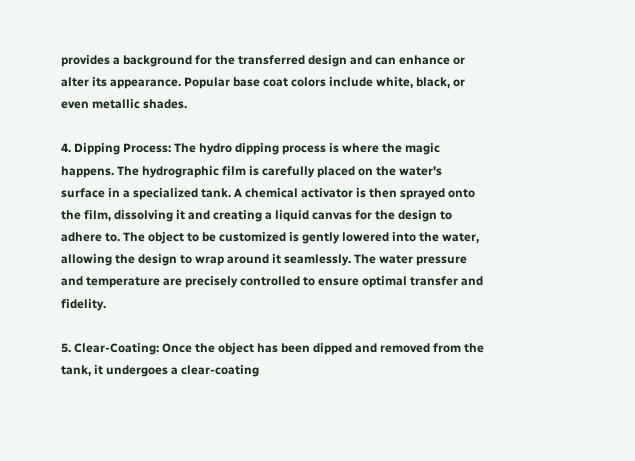provides a background for the transferred design and can enhance or alter its appearance. Popular base coat colors include white, black, or even metallic shades.

4. Dipping Process: The hydro dipping process is where the magic happens. The hydrographic film is carefully placed on the water's surface in a specialized tank. A chemical activator is then sprayed onto the film, dissolving it and creating a liquid canvas for the design to adhere to. The object to be customized is gently lowered into the water, allowing the design to wrap around it seamlessly. The water pressure and temperature are precisely controlled to ensure optimal transfer and fidelity.

5. Clear-Coating: Once the object has been dipped and removed from the tank, it undergoes a clear-coating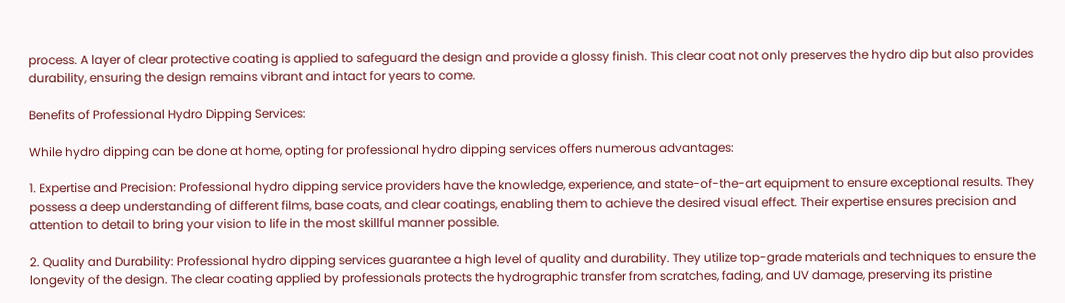process. A layer of clear protective coating is applied to safeguard the design and provide a glossy finish. This clear coat not only preserves the hydro dip but also provides durability, ensuring the design remains vibrant and intact for years to come.

Benefits of Professional Hydro Dipping Services:

While hydro dipping can be done at home, opting for professional hydro dipping services offers numerous advantages:

1. Expertise and Precision: Professional hydro dipping service providers have the knowledge, experience, and state-of-the-art equipment to ensure exceptional results. They possess a deep understanding of different films, base coats, and clear coatings, enabling them to achieve the desired visual effect. Their expertise ensures precision and attention to detail to bring your vision to life in the most skillful manner possible.

2. Quality and Durability: Professional hydro dipping services guarantee a high level of quality and durability. They utilize top-grade materials and techniques to ensure the longevity of the design. The clear coating applied by professionals protects the hydrographic transfer from scratches, fading, and UV damage, preserving its pristine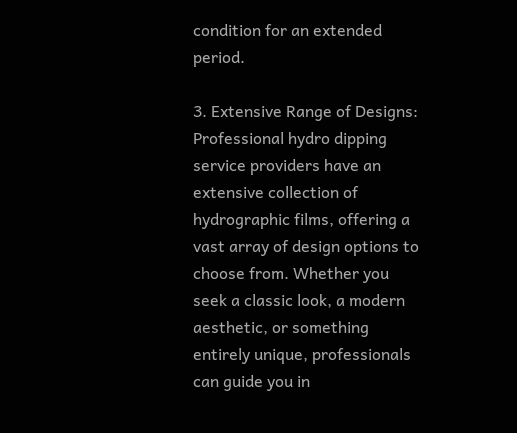condition for an extended period.

3. Extensive Range of Designs: Professional hydro dipping service providers have an extensive collection of hydrographic films, offering a vast array of design options to choose from. Whether you seek a classic look, a modern aesthetic, or something entirely unique, professionals can guide you in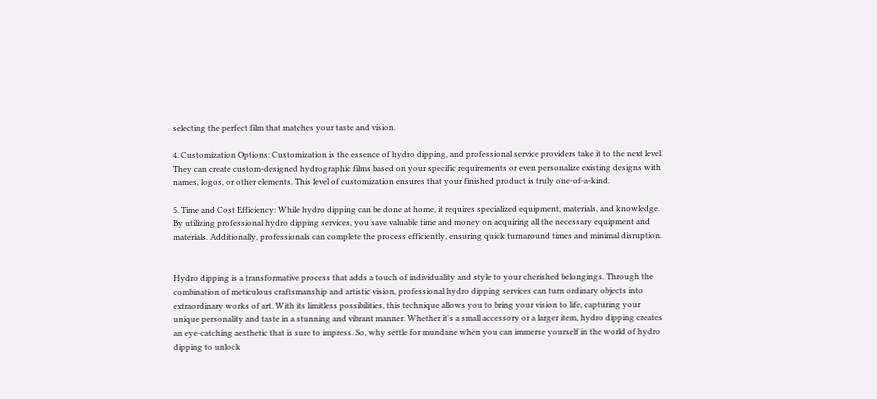selecting the perfect film that matches your taste and vision.

4. Customization Options: Customization is the essence of hydro dipping, and professional service providers take it to the next level. They can create custom-designed hydrographic films based on your specific requirements or even personalize existing designs with names, logos, or other elements. This level of customization ensures that your finished product is truly one-of-a-kind.

5. Time and Cost Efficiency: While hydro dipping can be done at home, it requires specialized equipment, materials, and knowledge. By utilizing professional hydro dipping services, you save valuable time and money on acquiring all the necessary equipment and materials. Additionally, professionals can complete the process efficiently, ensuring quick turnaround times and minimal disruption.


Hydro dipping is a transformative process that adds a touch of individuality and style to your cherished belongings. Through the combination of meticulous craftsmanship and artistic vision, professional hydro dipping services can turn ordinary objects into extraordinary works of art. With its limitless possibilities, this technique allows you to bring your vision to life, capturing your unique personality and taste in a stunning and vibrant manner. Whether it's a small accessory or a larger item, hydro dipping creates an eye-catching aesthetic that is sure to impress. So, why settle for mundane when you can immerse yourself in the world of hydro dipping to unlock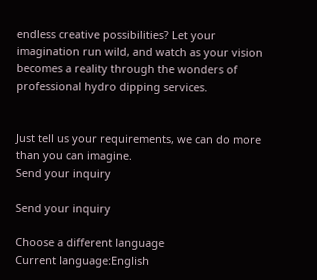endless creative possibilities? Let your imagination run wild, and watch as your vision becomes a reality through the wonders of professional hydro dipping services.


Just tell us your requirements, we can do more than you can imagine.
Send your inquiry

Send your inquiry

Choose a different language
Current language:English